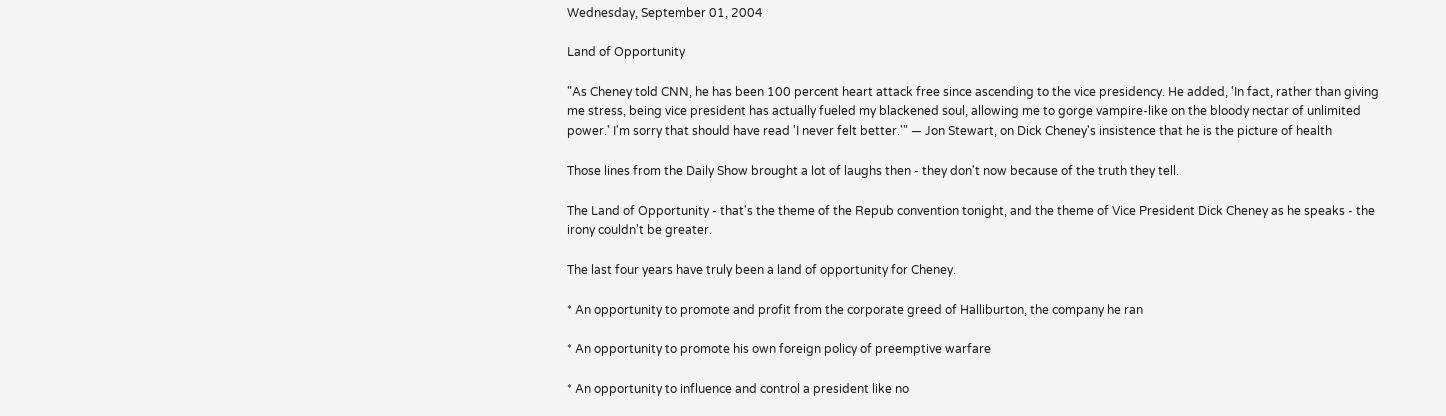Wednesday, September 01, 2004

Land of Opportunity

"As Cheney told CNN, he has been 100 percent heart attack free since ascending to the vice presidency. He added, 'In fact, rather than giving me stress, being vice president has actually fueled my blackened soul, allowing me to gorge vampire-like on the bloody nectar of unlimited power.' I'm sorry that should have read 'I never felt better.'" — Jon Stewart, on Dick Cheney's insistence that he is the picture of health

Those lines from the Daily Show brought a lot of laughs then - they don't now because of the truth they tell.

The Land of Opportunity - that's the theme of the Repub convention tonight, and the theme of Vice President Dick Cheney as he speaks - the irony couldn't be greater.

The last four years have truly been a land of opportunity for Cheney.

* An opportunity to promote and profit from the corporate greed of Halliburton, the company he ran

* An opportunity to promote his own foreign policy of preemptive warfare

* An opportunity to influence and control a president like no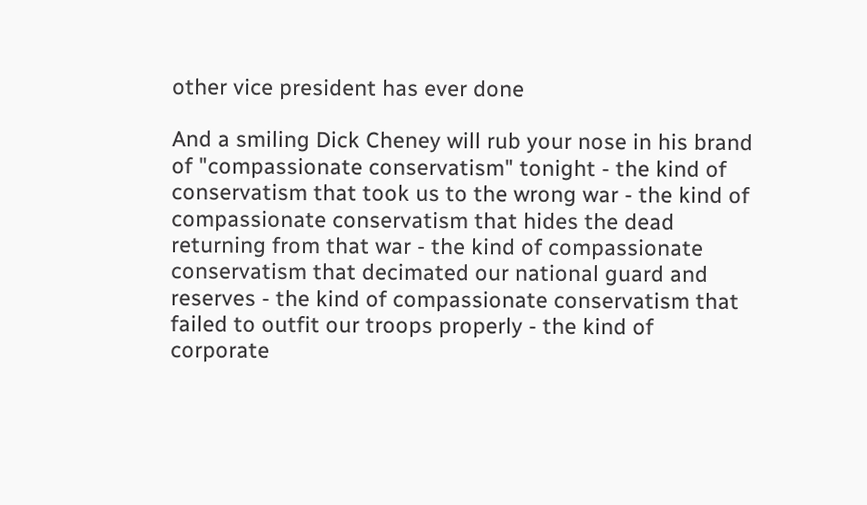other vice president has ever done

And a smiling Dick Cheney will rub your nose in his brand of "compassionate conservatism" tonight - the kind of conservatism that took us to the wrong war - the kind of compassionate conservatism that hides the dead returning from that war - the kind of compassionate conservatism that decimated our national guard and reserves - the kind of compassionate conservatism that failed to outfit our troops properly - the kind of corporate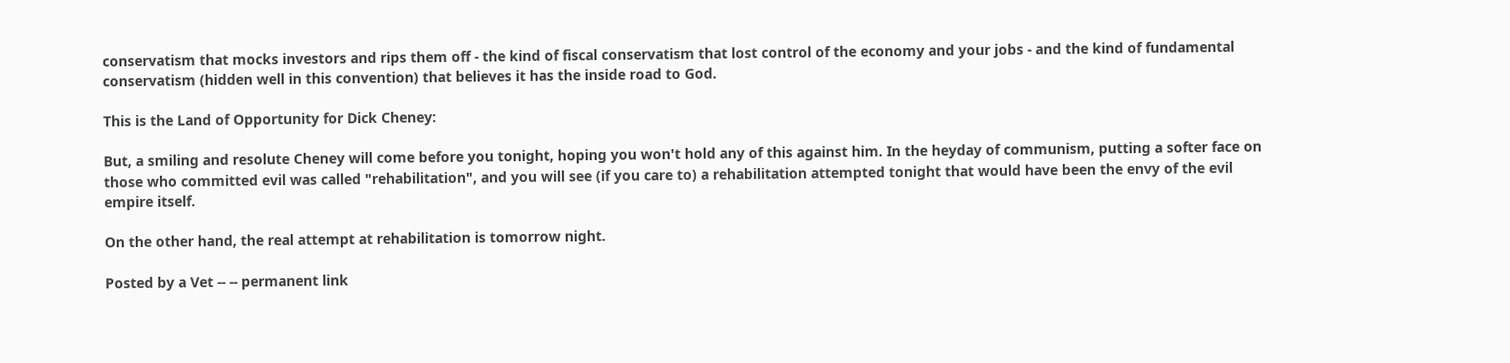conservatism that mocks investors and rips them off - the kind of fiscal conservatism that lost control of the economy and your jobs - and the kind of fundamental conservatism (hidden well in this convention) that believes it has the inside road to God.

This is the Land of Opportunity for Dick Cheney:

But, a smiling and resolute Cheney will come before you tonight, hoping you won't hold any of this against him. In the heyday of communism, putting a softer face on those who committed evil was called "rehabilitation", and you will see (if you care to) a rehabilitation attempted tonight that would have been the envy of the evil empire itself.

On the other hand, the real attempt at rehabilitation is tomorrow night.

Posted by a Vet -- -- permanent link